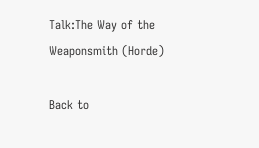Talk:The Way of the Weaponsmith (Horde)

Back to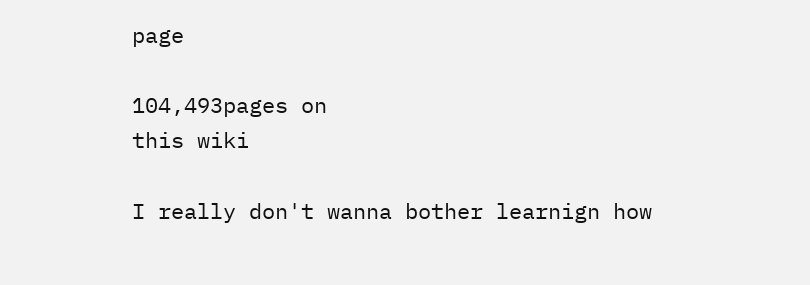page

104,493pages on
this wiki

I really don't wanna bother learnign how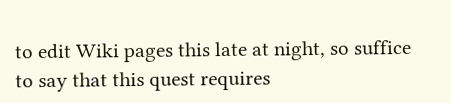to edit Wiki pages this late at night, so suffice to say that this quest requires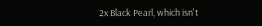2x Black Pearl, which isn't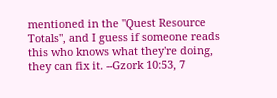mentioned in the "Quest Resource Totals", and I guess if someone reads this who knows what they're doing, they can fix it. --Gzork 10:53, 7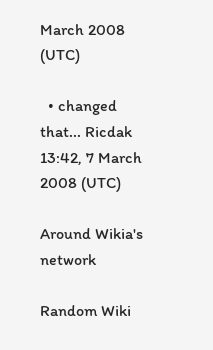March 2008 (UTC)

  • changed that... Ricdak 13:42, 7 March 2008 (UTC)

Around Wikia's network

Random Wiki